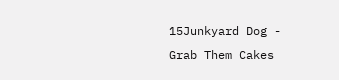15Junkyard Dog - Grab Them Cakes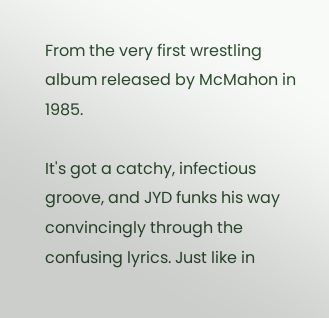From the very first wrestling album released by McMahon in 1985.

It's got a catchy, infectious groove, and JYD funks his way convincingly through the confusing lyrics. Just like in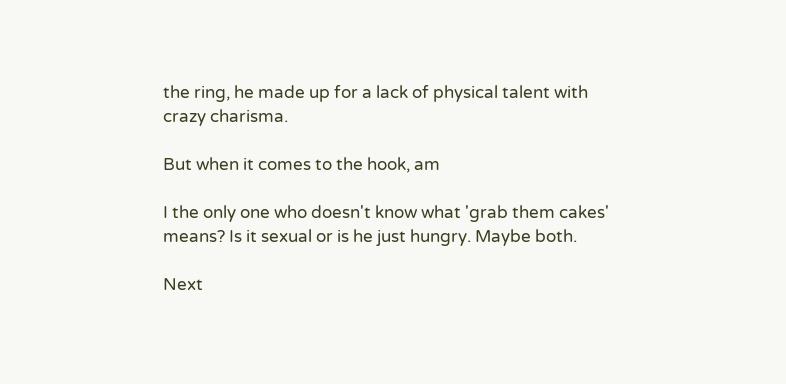the ring, he made up for a lack of physical talent with crazy charisma.

But when it comes to the hook, am

I the only one who doesn't know what 'grab them cakes' means? Is it sexual or is he just hungry. Maybe both.

Next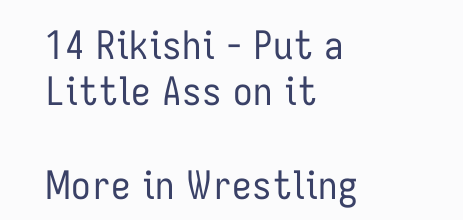14 Rikishi - Put a Little Ass on it

More in Wrestling